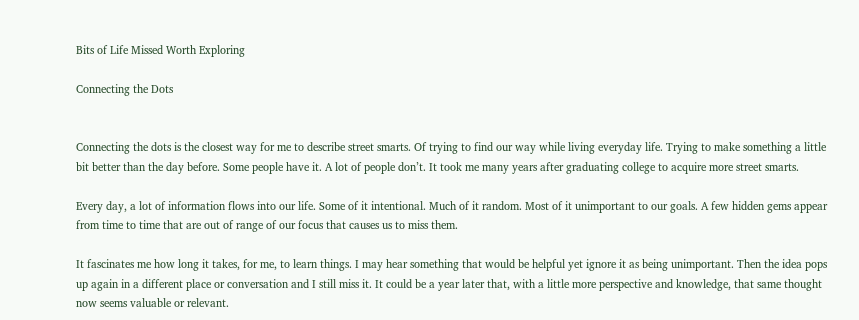Bits of Life Missed Worth Exploring

Connecting the Dots


Connecting the dots is the closest way for me to describe street smarts. Of trying to find our way while living everyday life. Trying to make something a little bit better than the day before. Some people have it. A lot of people don’t. It took me many years after graduating college to acquire more street smarts.

Every day, a lot of information flows into our life. Some of it intentional. Much of it random. Most of it unimportant to our goals. A few hidden gems appear from time to time that are out of range of our focus that causes us to miss them.

It fascinates me how long it takes, for me, to learn things. I may hear something that would be helpful yet ignore it as being unimportant. Then the idea pops up again in a different place or conversation and I still miss it. It could be a year later that, with a little more perspective and knowledge, that same thought now seems valuable or relevant.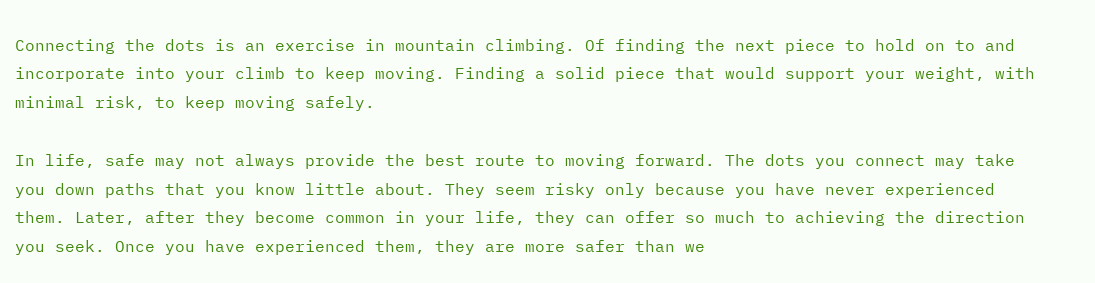Connecting the dots is an exercise in mountain climbing. Of finding the next piece to hold on to and incorporate into your climb to keep moving. Finding a solid piece that would support your weight, with minimal risk, to keep moving safely.

In life, safe may not always provide the best route to moving forward. The dots you connect may take you down paths that you know little about. They seem risky only because you have never experienced them. Later, after they become common in your life, they can offer so much to achieving the direction you seek. Once you have experienced them, they are more safer than we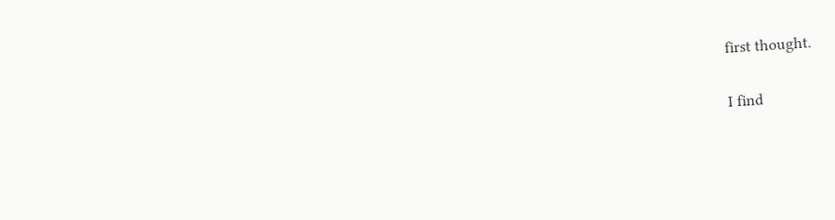first thought.

I find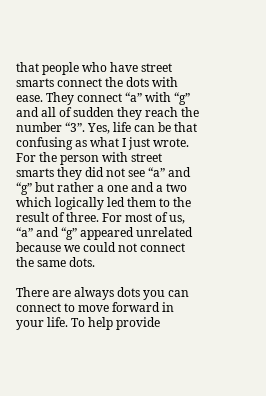that people who have street smarts connect the dots with ease. They connect “a” with “g” and all of sudden they reach the number “3”. Yes, life can be that confusing as what I just wrote. For the person with street smarts they did not see “a” and “g” but rather a one and a two which logically led them to the result of three. For most of us, “a” and “g” appeared unrelated because we could not connect the same dots.

There are always dots you can connect to move forward in your life. To help provide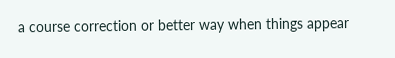a course correction or better way when things appear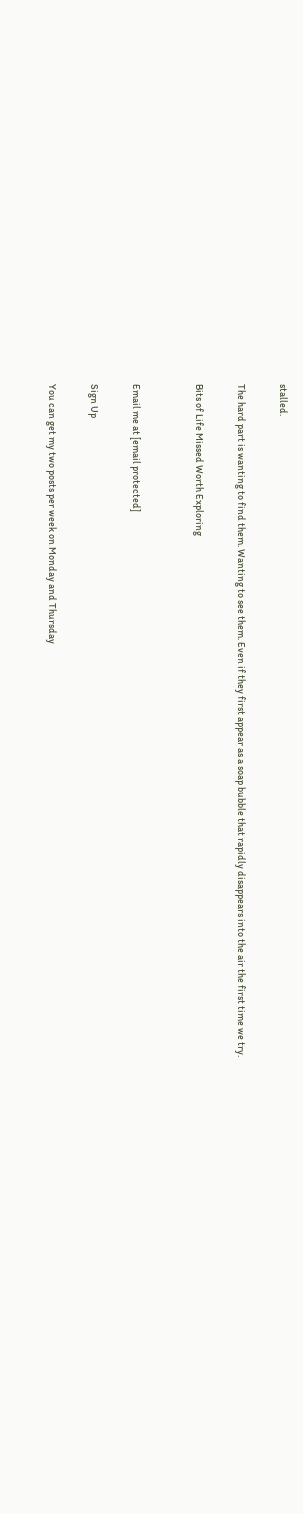stalled.

The hard part is wanting to find them. Wanting to see them. Even if they first appear as a soap bubble that rapidly disappears into the air the first time we try.

Bits of Life Missed Worth Exploring


Email me at [email protected]

Sign Up

You can get my two posts per week on Monday and Thursday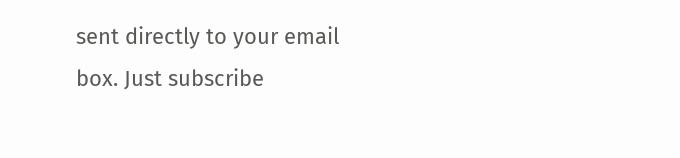sent directly to your email box. Just subscribe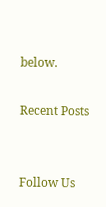below.

Recent Posts


Follow Us